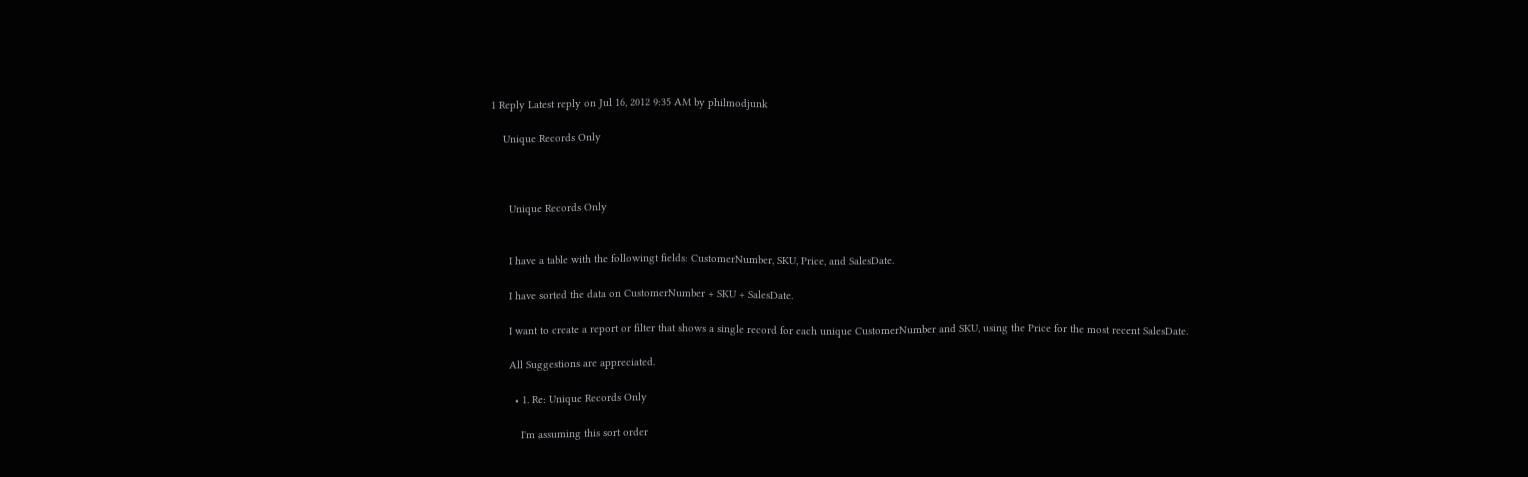1 Reply Latest reply on Jul 16, 2012 9:35 AM by philmodjunk

    Unique Records Only



      Unique Records Only


      I have a table with the followingt fields: CustomerNumber, SKU, Price, and SalesDate.

      I have sorted the data on CustomerNumber + SKU + SalesDate.

      I want to create a report or filter that shows a single record for each unique CustomerNumber and SKU, using the Price for the most recent SalesDate.

      All Suggestions are appreciated.

        • 1. Re: Unique Records Only

          I'm assuming this sort order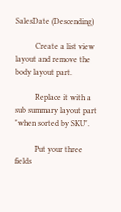SalesDate (Descending)

          Create a list view layout and remove the body layout part.

          Replace it with a sub summary layout part "when sorted by SKU".

          Put your three fields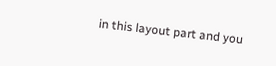in this layout part and you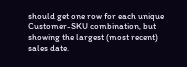should get one row for each unique Customer-SKU combination, but showing the largest (most recent) sales date.